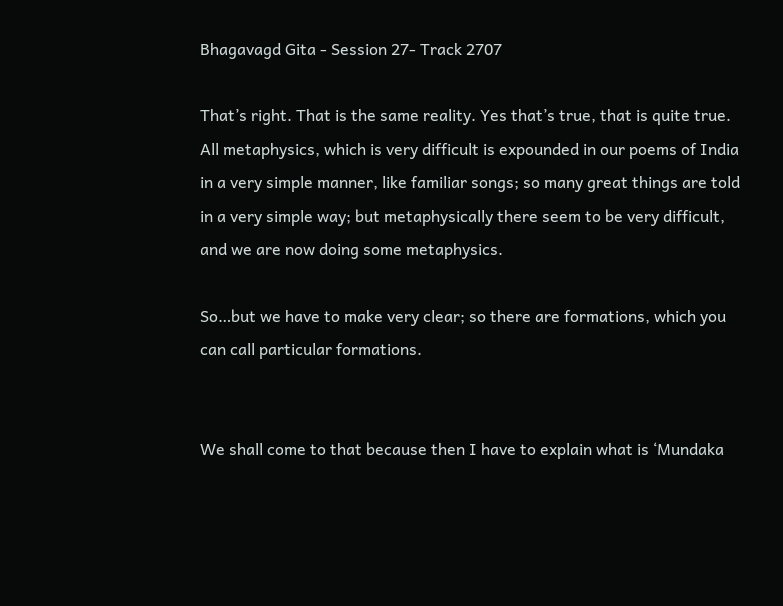Bhagavagd Gita - Session 27- Track 2707

That’s right. That is the same reality. Yes that’s true, that is quite true. All metaphysics, which is very difficult is expounded in our poems of India in a very simple manner, like familiar songs; so many great things are told in a very simple way; but metaphysically there seem to be very difficult, and we are now doing some metaphysics.

So…but we have to make very clear; so there are formations, which you can call particular formations.


We shall come to that because then I have to explain what is ‘Mundaka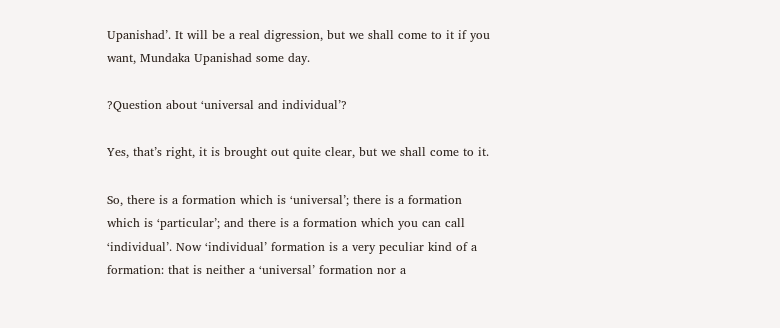Upanishad’. It will be a real digression, but we shall come to it if you want, Mundaka Upanishad some day.

?Question about ‘universal and individual’?

Yes, that’s right, it is brought out quite clear, but we shall come to it.

So, there is a formation which is ‘universal’; there is a formation which is ‘particular’; and there is a formation which you can call ‘individual’. Now ‘individual’ formation is a very peculiar kind of a formation: that is neither a ‘universal’ formation nor a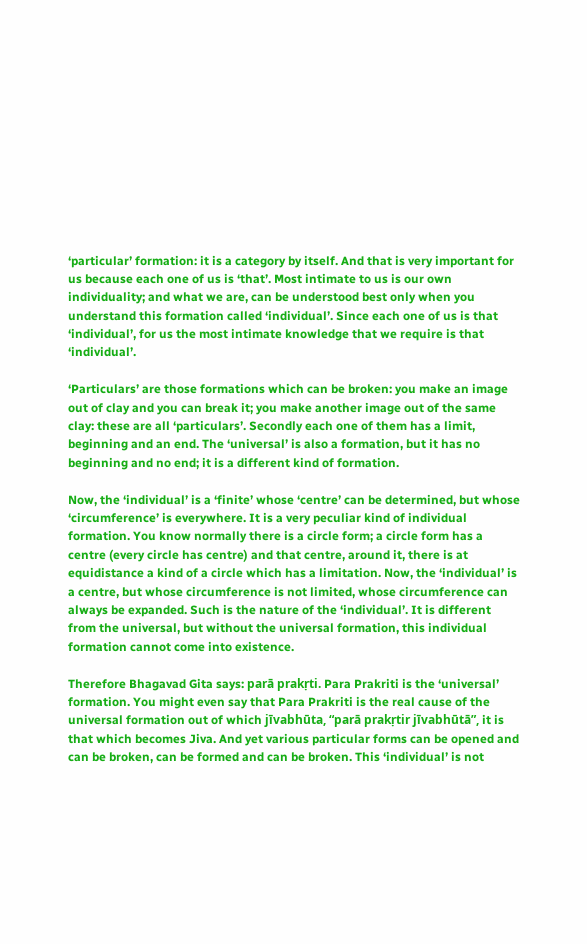‘particular’ formation: it is a category by itself. And that is very important for us because each one of us is ‘that’. Most intimate to us is our own individuality; and what we are, can be understood best only when you understand this formation called ‘individual’. Since each one of us is that ‘individual’, for us the most intimate knowledge that we require is that ‘individual’.

‘Particulars’ are those formations which can be broken: you make an image out of clay and you can break it; you make another image out of the same clay: these are all ‘particulars’. Secondly each one of them has a limit, beginning and an end. The ‘universal’ is also a formation, but it has no beginning and no end; it is a different kind of formation.

Now, the ‘individual’ is a ‘finite’ whose ‘centre’ can be determined, but whose ‘circumference’ is everywhere. It is a very peculiar kind of individual formation. You know normally there is a circle form; a circle form has a centre (every circle has centre) and that centre, around it, there is at equidistance a kind of a circle which has a limitation. Now, the ‘individual’ is a centre, but whose circumference is not limited, whose circumference can always be expanded. Such is the nature of the ‘individual’. It is different from the universal, but without the universal formation, this individual formation cannot come into existence.

Therefore Bhagavad Gita says: parā prakṛti. Para Prakriti is the ‘universal’ formation. You might even say that Para Prakriti is the real cause of the universal formation out of which jīvabhūta, “parā prakṛtir jīvabhūtā”, it is that which becomes Jiva. And yet various particular forms can be opened and can be broken, can be formed and can be broken. This ‘individual’ is not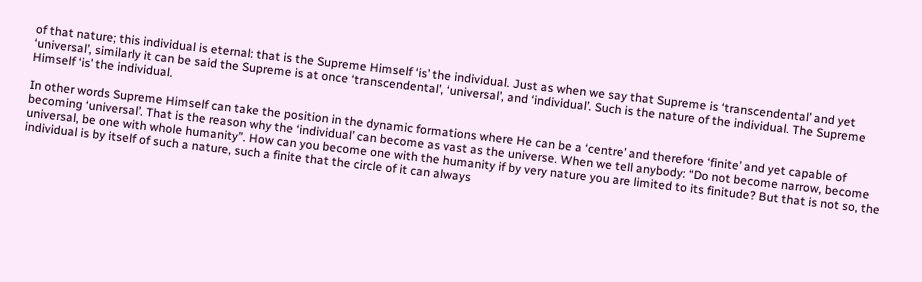of that nature; this individual is eternal: that is the Supreme Himself ‘is’ the individual. Just as when we say that Supreme is ‘transcendental’ and yet ‘universal’, similarly it can be said the Supreme is at once ‘transcendental’, ‘universal’, and ‘individual’. Such is the nature of the individual. The Supreme Himself ‘is’ the individual.

In other words Supreme Himself can take the position in the dynamic formations where He can be a ‘centre’ and therefore ‘finite’ and yet capable of becoming ‘universal’. That is the reason why the ‘individual’ can become as vast as the universe. When we tell anybody: “Do not become narrow, become universal, be one with whole humanity”. How can you become one with the humanity if by very nature you are limited to its finitude? But that is not so, the individual is by itself of such a nature, such a finite that the circle of it can always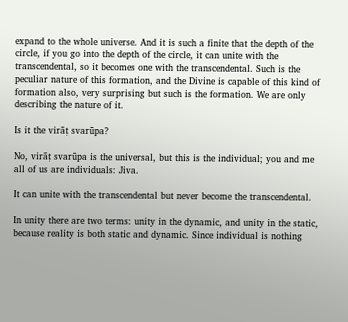expand to the whole universe. And it is such a finite that the depth of the circle, if you go into the depth of the circle, it can unite with the transcendental, so it becomes one with the transcendental. Such is the peculiar nature of this formation, and the Divine is capable of this kind of formation also, very surprising but such is the formation. We are only describing the nature of it.

Is it the virāṭ svarūpa?

No, virāṭ svarūpa is the universal, but this is the individual; you and me all of us are individuals: Jiva.

It can unite with the transcendental but never become the transcendental.

In unity there are two terms: unity in the dynamic, and unity in the static, because reality is both static and dynamic. Since individual is nothing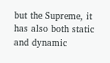but the Supreme, it has also both static and dynamic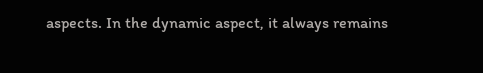aspects. In the dynamic aspect, it always remains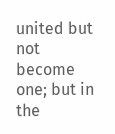united but not become one; but in the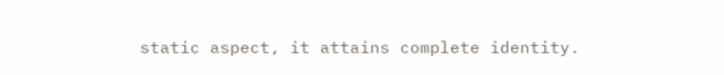static aspect, it attains complete identity.